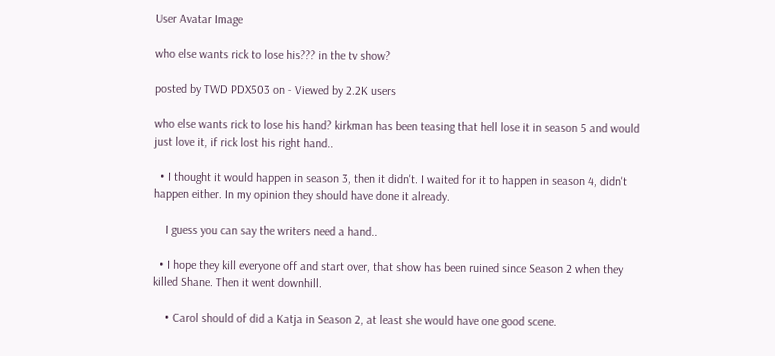User Avatar Image

who else wants rick to lose his??? in the tv show?

posted by TWD PDX503 on - Viewed by 2.2K users

who else wants rick to lose his hand? kirkman has been teasing that hell lose it in season 5 and would just love it, if rick lost his right hand..

  • I thought it would happen in season 3, then it didn't. I waited for it to happen in season 4, didn't happen either. In my opinion they should have done it already.

    I guess you can say the writers need a hand..

  • I hope they kill everyone off and start over, that show has been ruined since Season 2 when they killed Shane. Then it went downhill.

    • Carol should of did a Katja in Season 2, at least she would have one good scene.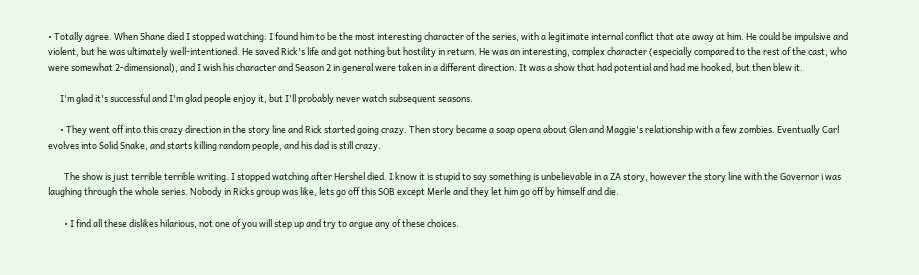• Totally agree. When Shane died I stopped watching. I found him to be the most interesting character of the series, with a legitimate internal conflict that ate away at him. He could be impulsive and violent, but he was ultimately well-intentioned. He saved Rick's life and got nothing but hostility in return. He was an interesting, complex character (especially compared to the rest of the cast, who were somewhat 2-dimensional), and I wish his character and Season 2 in general were taken in a different direction. It was a show that had potential and had me hooked, but then blew it.

      I'm glad it's successful and I'm glad people enjoy it, but I'll probably never watch subsequent seasons.

      • They went off into this crazy direction in the story line and Rick started going crazy. Then story became a soap opera about Glen and Maggie's relationship with a few zombies. Eventually Carl evolves into Solid Snake, and starts killing random people, and his dad is still crazy.

        The show is just terrible terrible writing. I stopped watching after Hershel died. I know it is stupid to say something is unbelievable in a ZA story, however the story line with the Governor i was laughing through the whole series. Nobody in Ricks group was like, lets go off this SOB except Merle and they let him go off by himself and die.

        • I find all these dislikes hilarious, not one of you will step up and try to argue any of these choices.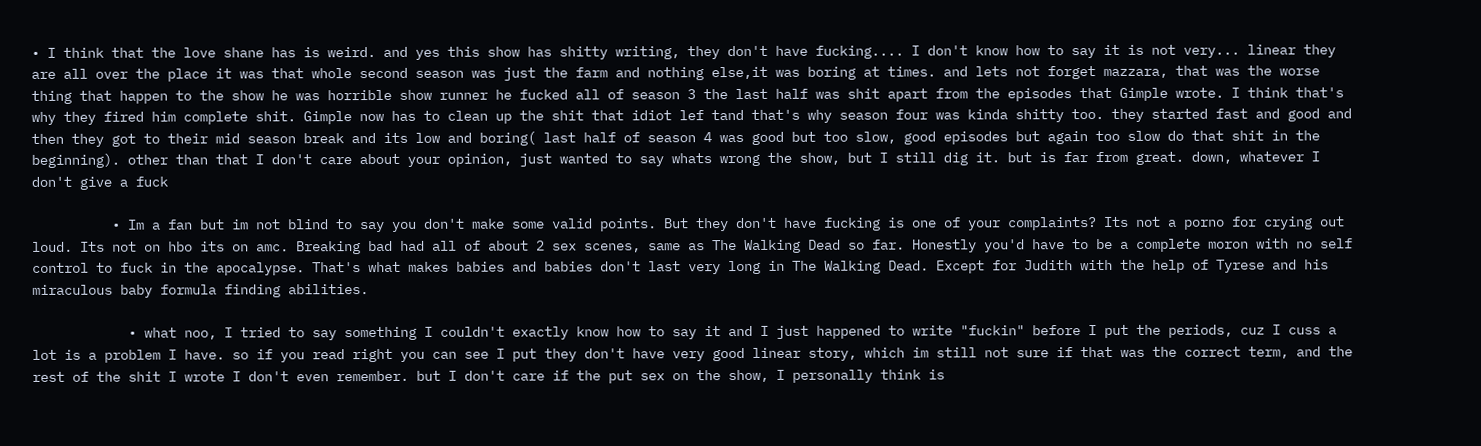• I think that the love shane has is weird. and yes this show has shitty writing, they don't have fucking.... I don't know how to say it is not very... linear they are all over the place it was that whole second season was just the farm and nothing else,it was boring at times. and lets not forget mazzara, that was the worse thing that happen to the show he was horrible show runner he fucked all of season 3 the last half was shit apart from the episodes that Gimple wrote. I think that's why they fired him complete shit. Gimple now has to clean up the shit that idiot lef tand that's why season four was kinda shitty too. they started fast and good and then they got to their mid season break and its low and boring( last half of season 4 was good but too slow, good episodes but again too slow do that shit in the beginning). other than that I don't care about your opinion, just wanted to say whats wrong the show, but I still dig it. but is far from great. down, whatever I don't give a fuck

          • Im a fan but im not blind to say you don't make some valid points. But they don't have fucking is one of your complaints? Its not a porno for crying out loud. Its not on hbo its on amc. Breaking bad had all of about 2 sex scenes, same as The Walking Dead so far. Honestly you'd have to be a complete moron with no self control to fuck in the apocalypse. That's what makes babies and babies don't last very long in The Walking Dead. Except for Judith with the help of Tyrese and his miraculous baby formula finding abilities.

            • what noo, I tried to say something I couldn't exactly know how to say it and I just happened to write "fuckin" before I put the periods, cuz I cuss a lot is a problem I have. so if you read right you can see I put they don't have very good linear story, which im still not sure if that was the correct term, and the rest of the shit I wrote I don't even remember. but I don't care if the put sex on the show, I personally think is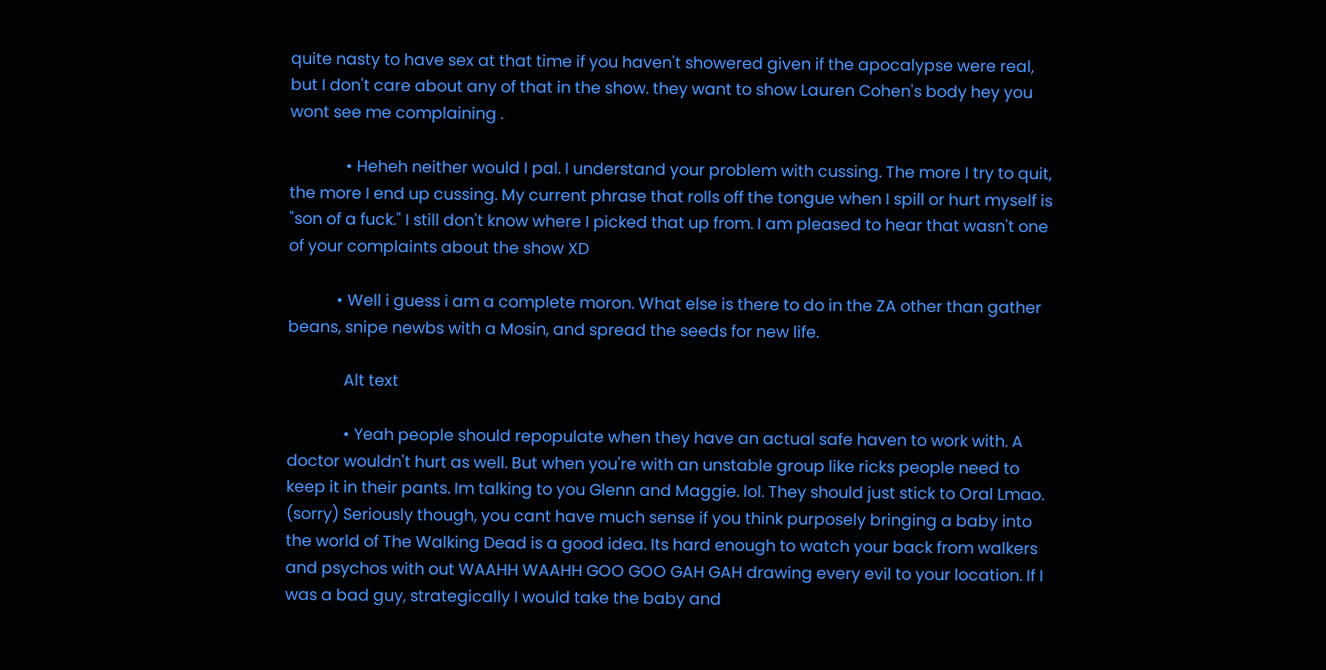quite nasty to have sex at that time if you haven't showered given if the apocalypse were real, but I don't care about any of that in the show. they want to show Lauren Cohen's body hey you wont see me complaining .

              • Heheh neither would I pal. I understand your problem with cussing. The more I try to quit, the more I end up cussing. My current phrase that rolls off the tongue when I spill or hurt myself is "son of a fuck." I still don't know where I picked that up from. I am pleased to hear that wasn't one of your complaints about the show XD

            • Well i guess i am a complete moron. What else is there to do in the ZA other than gather beans, snipe newbs with a Mosin, and spread the seeds for new life.

              Alt text

              • Yeah people should repopulate when they have an actual safe haven to work with. A doctor wouldn't hurt as well. But when you're with an unstable group like ricks people need to keep it in their pants. Im talking to you Glenn and Maggie. lol. They should just stick to Oral Lmao. (sorry) Seriously though, you cant have much sense if you think purposely bringing a baby into the world of The Walking Dead is a good idea. Its hard enough to watch your back from walkers and psychos with out WAAHH WAAHH GOO GOO GAH GAH drawing every evil to your location. If I was a bad guy, strategically I would take the baby and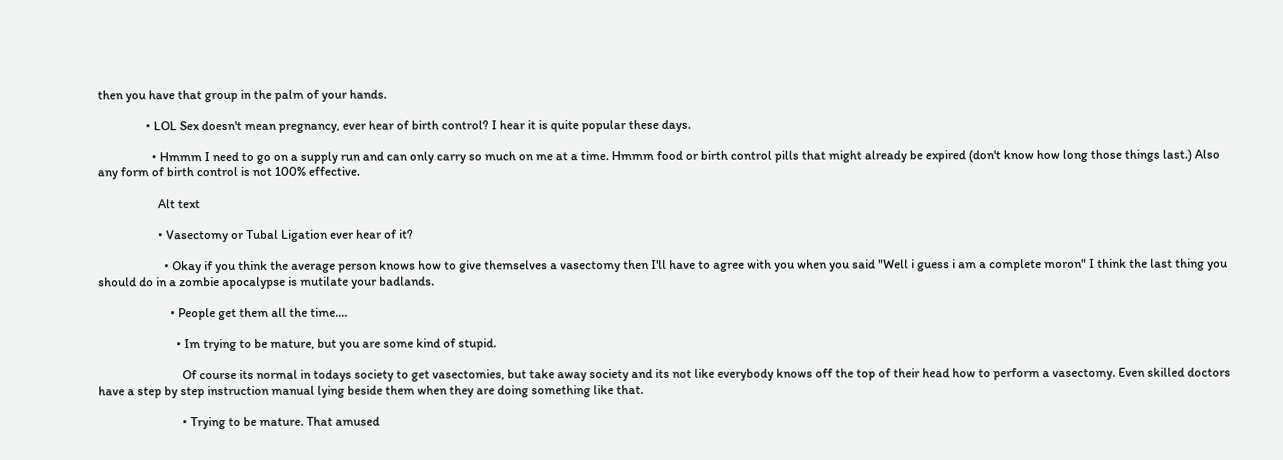then you have that group in the palm of your hands.

                • LOL Sex doesn't mean pregnancy, ever hear of birth control? I hear it is quite popular these days.

                  • Hmmm I need to go on a supply run and can only carry so much on me at a time. Hmmm food or birth control pills that might already be expired (don't know how long those things last.) Also any form of birth control is not 100% effective.

                    Alt text

                    • Vasectomy or Tubal Ligation ever hear of it?

                      • Okay if you think the average person knows how to give themselves a vasectomy then I'll have to agree with you when you said "Well i guess i am a complete moron" I think the last thing you should do in a zombie apocalypse is mutilate your badlands.

                        • People get them all the time....

                          • Im trying to be mature, but you are some kind of stupid.

                            Of course its normal in todays society to get vasectomies, but take away society and its not like everybody knows off the top of their head how to perform a vasectomy. Even skilled doctors have a step by step instruction manual lying beside them when they are doing something like that.

                            • Trying to be mature. That amused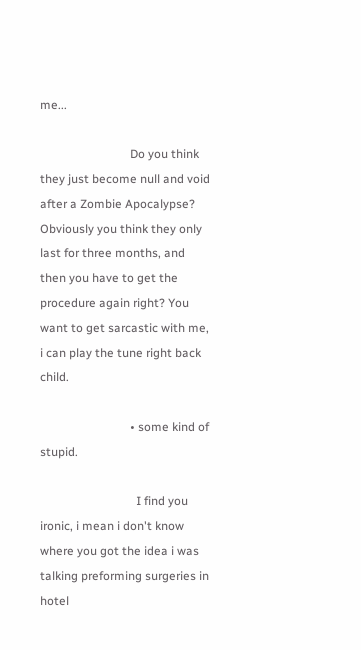me...

                              Do you think they just become null and void after a Zombie Apocalypse? Obviously you think they only last for three months, and then you have to get the procedure again right? You want to get sarcastic with me, i can play the tune right back child.

                              • some kind of stupid.

                                I find you ironic, i mean i don't know where you got the idea i was talking preforming surgeries in hotel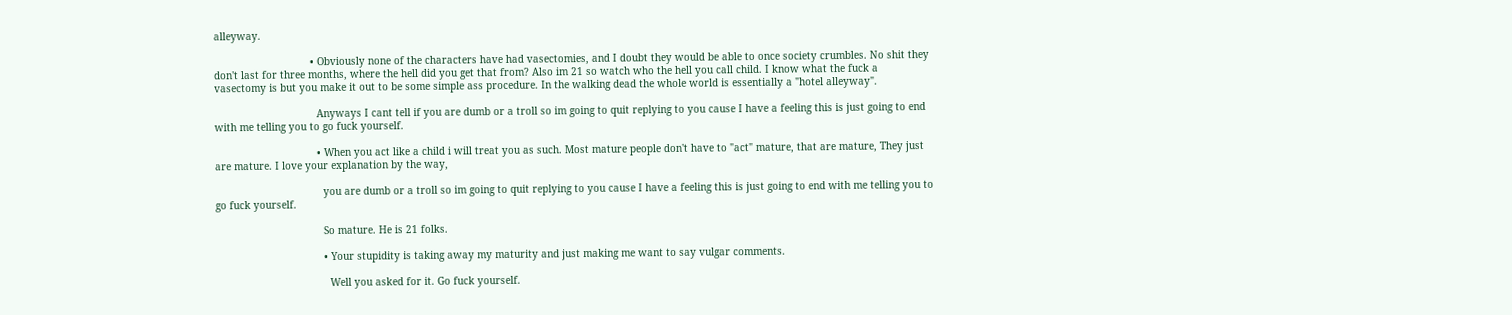alleyway.

                                • Obviously none of the characters have had vasectomies, and I doubt they would be able to once society crumbles. No shit they don't last for three months, where the hell did you get that from? Also im 21 so watch who the hell you call child. I know what the fuck a vasectomy is but you make it out to be some simple ass procedure. In the walking dead the whole world is essentially a "hotel alleyway".

                                  Anyways I cant tell if you are dumb or a troll so im going to quit replying to you cause I have a feeling this is just going to end with me telling you to go fuck yourself.

                                  • When you act like a child i will treat you as such. Most mature people don't have to "act" mature, that are mature, They just are mature. I love your explanation by the way,

                                    you are dumb or a troll so im going to quit replying to you cause I have a feeling this is just going to end with me telling you to go fuck yourself.

                                    So mature. He is 21 folks.

                                    • Your stupidity is taking away my maturity and just making me want to say vulgar comments.

                                      Well you asked for it. Go fuck yourself.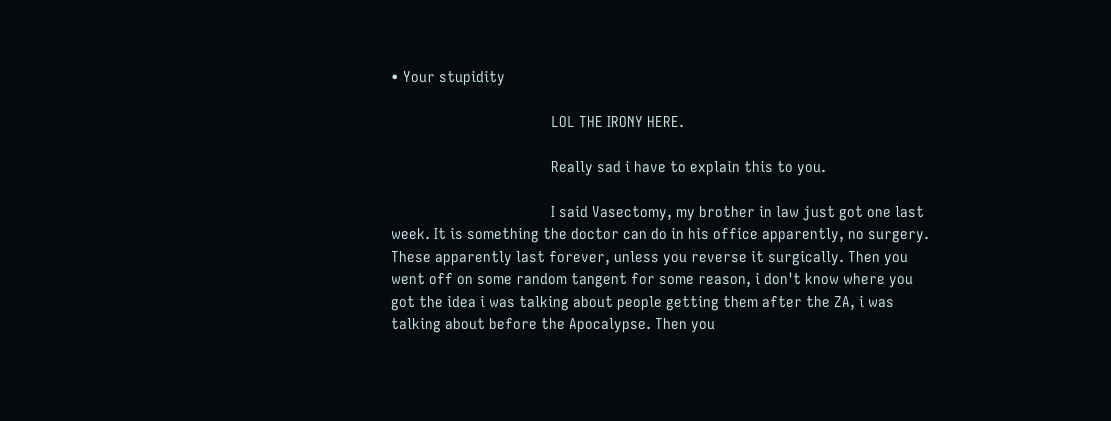• Your stupidity

                                        LOL THE IRONY HERE.

                                        Really sad i have to explain this to you.

                                        I said Vasectomy, my brother in law just got one last week. It is something the doctor can do in his office apparently, no surgery. These apparently last forever, unless you reverse it surgically. Then you went off on some random tangent for some reason, i don't know where you got the idea i was talking about people getting them after the ZA, i was talking about before the Apocalypse. Then you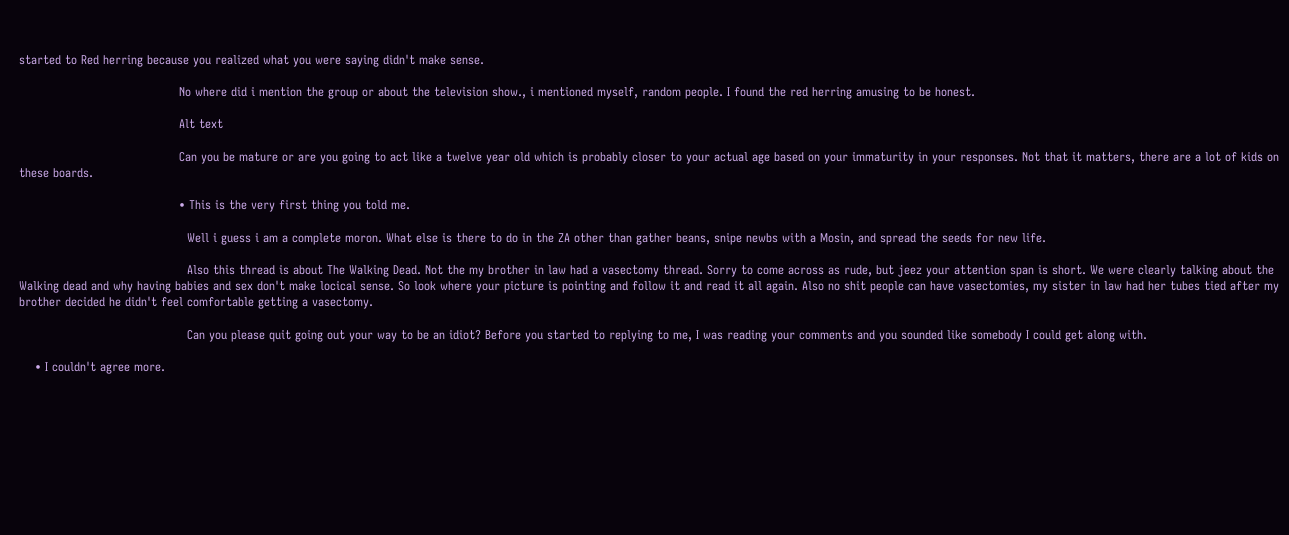started to Red herring because you realized what you were saying didn't make sense.

                                        No where did i mention the group or about the television show., i mentioned myself, random people. I found the red herring amusing to be honest.

                                        Alt text

                                        Can you be mature or are you going to act like a twelve year old which is probably closer to your actual age based on your immaturity in your responses. Not that it matters, there are a lot of kids on these boards.

                                        • This is the very first thing you told me.

                                          Well i guess i am a complete moron. What else is there to do in the ZA other than gather beans, snipe newbs with a Mosin, and spread the seeds for new life.

                                          Also this thread is about The Walking Dead. Not the my brother in law had a vasectomy thread. Sorry to come across as rude, but jeez your attention span is short. We were clearly talking about the Walking dead and why having babies and sex don't make locical sense. So look where your picture is pointing and follow it and read it all again. Also no shit people can have vasectomies, my sister in law had her tubes tied after my brother decided he didn't feel comfortable getting a vasectomy.

                                          Can you please quit going out your way to be an idiot? Before you started to replying to me, I was reading your comments and you sounded like somebody I could get along with.

    • I couldn't agree more.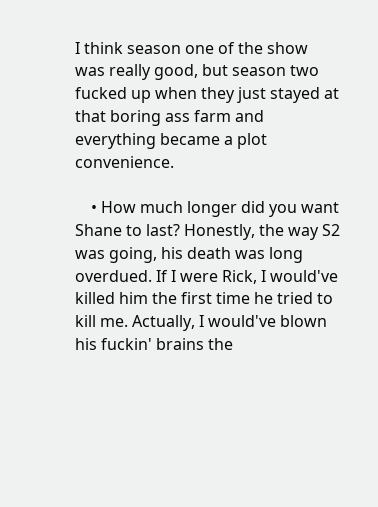I think season one of the show was really good, but season two fucked up when they just stayed at that boring ass farm and everything became a plot convenience.

    • How much longer did you want Shane to last? Honestly, the way S2 was going, his death was long overdued. If I were Rick, I would've killed him the first time he tried to kill me. Actually, I would've blown his fuckin' brains the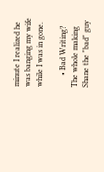minute I realized he was banging my wife while I was in gone.

      • Bad Writing? The whole making Shane the "bad" guy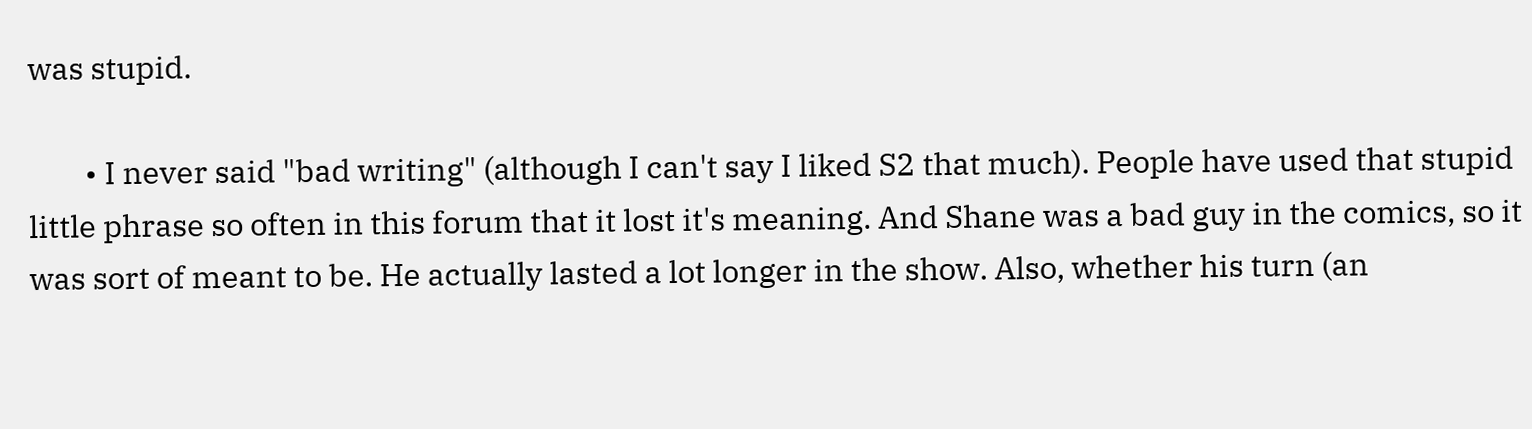was stupid.

        • I never said "bad writing" (although I can't say I liked S2 that much). People have used that stupid little phrase so often in this forum that it lost it's meaning. And Shane was a bad guy in the comics, so it was sort of meant to be. He actually lasted a lot longer in the show. Also, whether his turn (an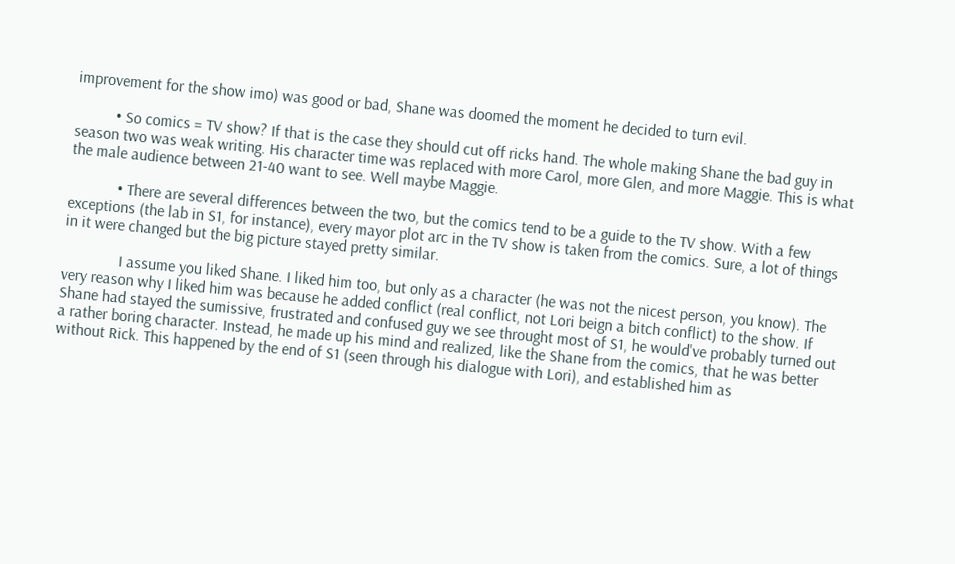improvement for the show imo) was good or bad, Shane was doomed the moment he decided to turn evil.

          • So comics = TV show? If that is the case they should cut off ricks hand. The whole making Shane the bad guy in season two was weak writing. His character time was replaced with more Carol, more Glen, and more Maggie. This is what the male audience between 21-40 want to see. Well maybe Maggie.

            • There are several differences between the two, but the comics tend to be a guide to the TV show. With a few exceptions (the lab in S1, for instance), every mayor plot arc in the TV show is taken from the comics. Sure, a lot of things in it were changed but the big picture stayed pretty similar.

              I assume you liked Shane. I liked him too, but only as a character (he was not the nicest person, you know). The very reason why I liked him was because he added conflict (real conflict, not Lori beign a bitch conflict) to the show. If Shane had stayed the sumissive, frustrated and confused guy we see throught most of S1, he would've probably turned out a rather boring character. Instead, he made up his mind and realized, like the Shane from the comics, that he was better without Rick. This happened by the end of S1 (seen through his dialogue with Lori), and established him as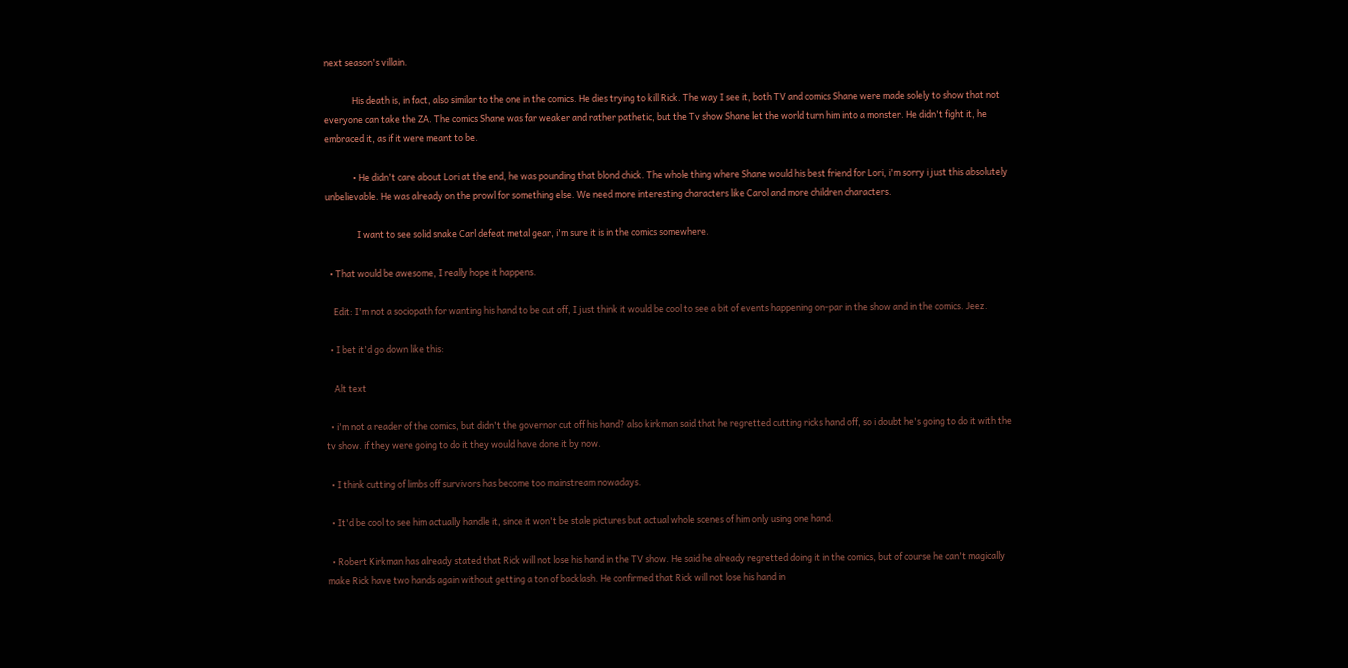next season's villain.

              His death is, in fact, also similar to the one in the comics. He dies trying to kill Rick. The way I see it, both TV and comics Shane were made solely to show that not everyone can take the ZA. The comics Shane was far weaker and rather pathetic, but the Tv show Shane let the world turn him into a monster. He didn't fight it, he embraced it, as if it were meant to be.

              • He didn't care about Lori at the end, he was pounding that blond chick. The whole thing where Shane would his best friend for Lori, i'm sorry i just this absolutely unbelievable. He was already on the prowl for something else. We need more interesting characters like Carol and more children characters.

                I want to see solid snake Carl defeat metal gear, i'm sure it is in the comics somewhere.

  • That would be awesome, I really hope it happens.

    Edit: I'm not a sociopath for wanting his hand to be cut off, I just think it would be cool to see a bit of events happening on-par in the show and in the comics. Jeez.

  • I bet it'd go down like this:

    Alt text

  • i'm not a reader of the comics, but didn't the governor cut off his hand? also kirkman said that he regretted cutting ricks hand off, so i doubt he's going to do it with the tv show. if they were going to do it they would have done it by now.

  • I think cutting of limbs off survivors has become too mainstream nowadays.

  • It'd be cool to see him actually handle it, since it won't be stale pictures but actual whole scenes of him only using one hand.

  • Robert Kirkman has already stated that Rick will not lose his hand in the TV show. He said he already regretted doing it in the comics, but of course he can't magically make Rick have two hands again without getting a ton of backlash. He confirmed that Rick will not lose his hand in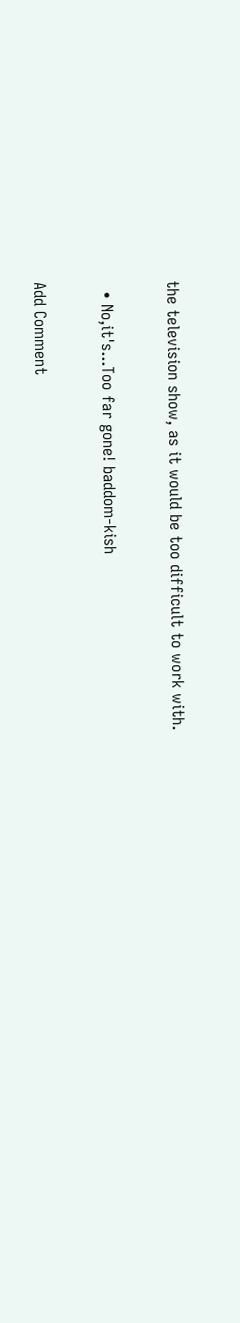the television show, as it would be too difficult to work with.

  • No,it's...Too far gone! baddom-kish

Add Comment